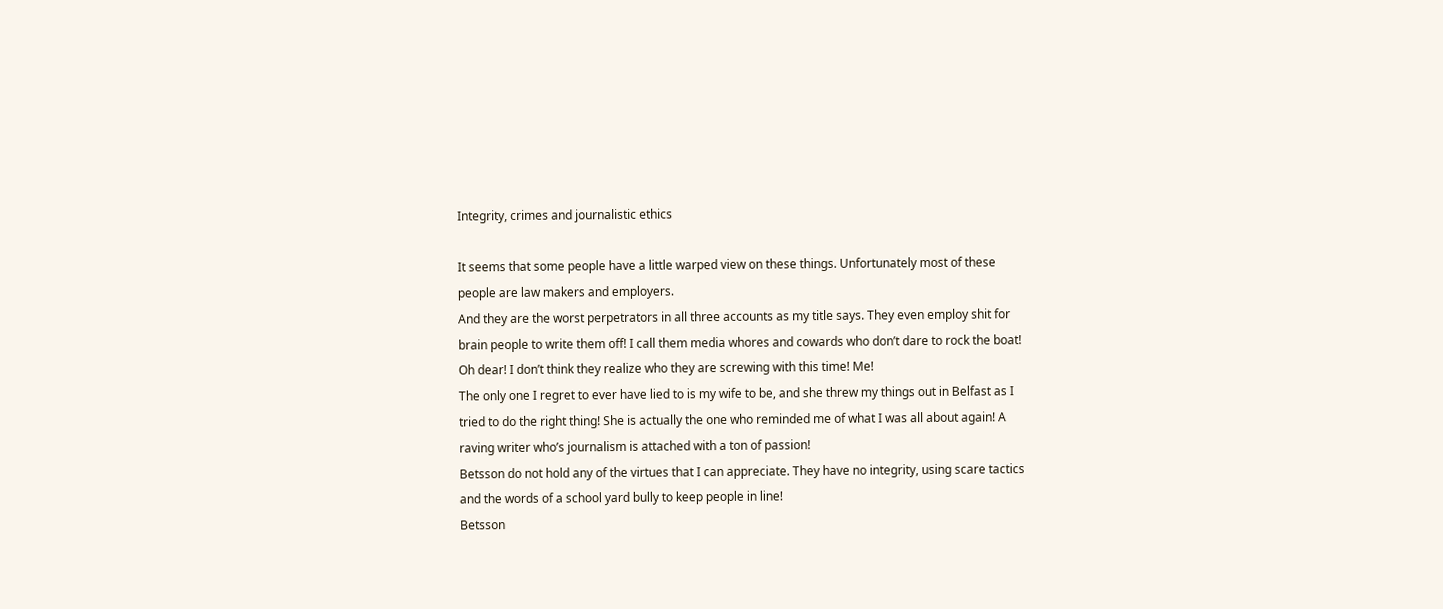Integrity, crimes and journalistic ethics

It seems that some people have a little warped view on these things. Unfortunately most of these people are law makers and employers.
And they are the worst perpetrators in all three accounts as my title says. They even employ shit for brain people to write them off! I call them media whores and cowards who don’t dare to rock the boat!
Oh dear! I don’t think they realize who they are screwing with this time! Me!
The only one I regret to ever have lied to is my wife to be, and she threw my things out in Belfast as I tried to do the right thing! She is actually the one who reminded me of what I was all about again! A raving writer who’s journalism is attached with a ton of passion!
Betsson do not hold any of the virtues that I can appreciate. They have no integrity, using scare tactics and the words of a school yard bully to keep people in line!
Betsson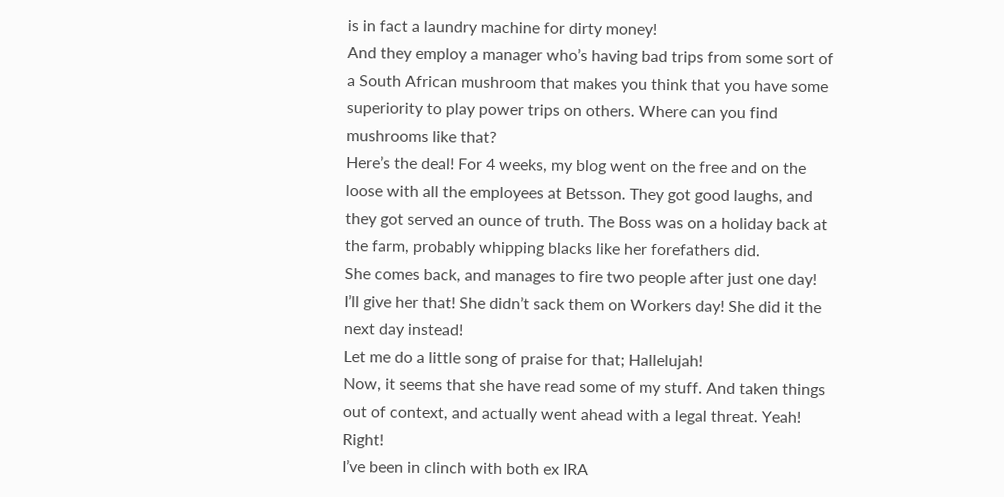is in fact a laundry machine for dirty money!
And they employ a manager who’s having bad trips from some sort of a South African mushroom that makes you think that you have some superiority to play power trips on others. Where can you find mushrooms like that?
Here’s the deal! For 4 weeks, my blog went on the free and on the loose with all the employees at Betsson. They got good laughs, and they got served an ounce of truth. The Boss was on a holiday back at the farm, probably whipping blacks like her forefathers did.
She comes back, and manages to fire two people after just one day! I’ll give her that! She didn’t sack them on Workers day! She did it the next day instead!
Let me do a little song of praise for that; Hallelujah!
Now, it seems that she have read some of my stuff. And taken things out of context, and actually went ahead with a legal threat. Yeah! Right!
I’ve been in clinch with both ex IRA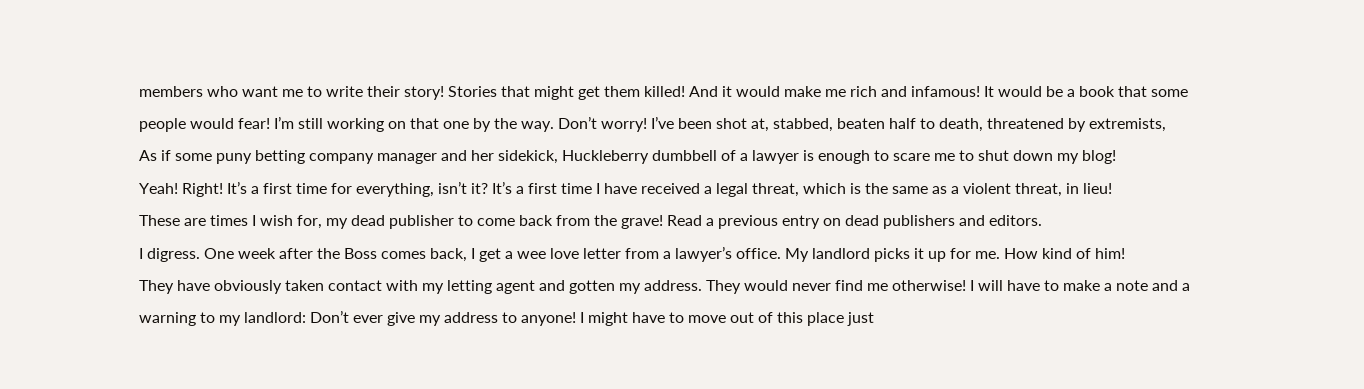members who want me to write their story! Stories that might get them killed! And it would make me rich and infamous! It would be a book that some people would fear! I’m still working on that one by the way. Don’t worry! I’ve been shot at, stabbed, beaten half to death, threatened by extremists,
As if some puny betting company manager and her sidekick, Huckleberry dumbbell of a lawyer is enough to scare me to shut down my blog!
Yeah! Right! It’s a first time for everything, isn’t it? It’s a first time I have received a legal threat, which is the same as a violent threat, in lieu!
These are times I wish for, my dead publisher to come back from the grave! Read a previous entry on dead publishers and editors.
I digress. One week after the Boss comes back, I get a wee love letter from a lawyer’s office. My landlord picks it up for me. How kind of him!
They have obviously taken contact with my letting agent and gotten my address. They would never find me otherwise! I will have to make a note and a warning to my landlord: Don’t ever give my address to anyone! I might have to move out of this place just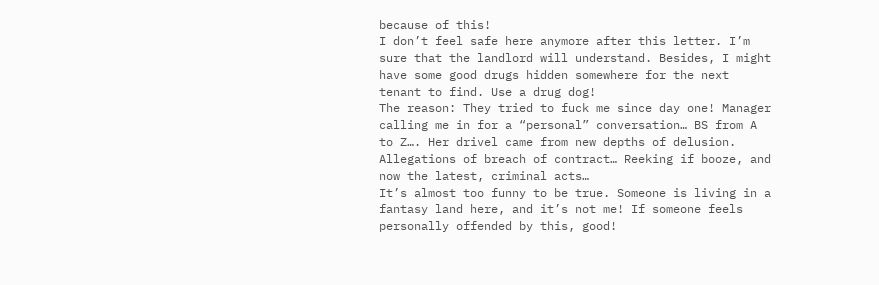because of this!
I don’t feel safe here anymore after this letter. I’m sure that the landlord will understand. Besides, I might have some good drugs hidden somewhere for the next tenant to find. Use a drug dog!
The reason: They tried to fuck me since day one! Manager calling me in for a “personal” conversation… BS from A to Z…. Her drivel came from new depths of delusion.
Allegations of breach of contract… Reeking if booze, and now the latest, criminal acts…
It’s almost too funny to be true. Someone is living in a fantasy land here, and it’s not me! If someone feels personally offended by this, good!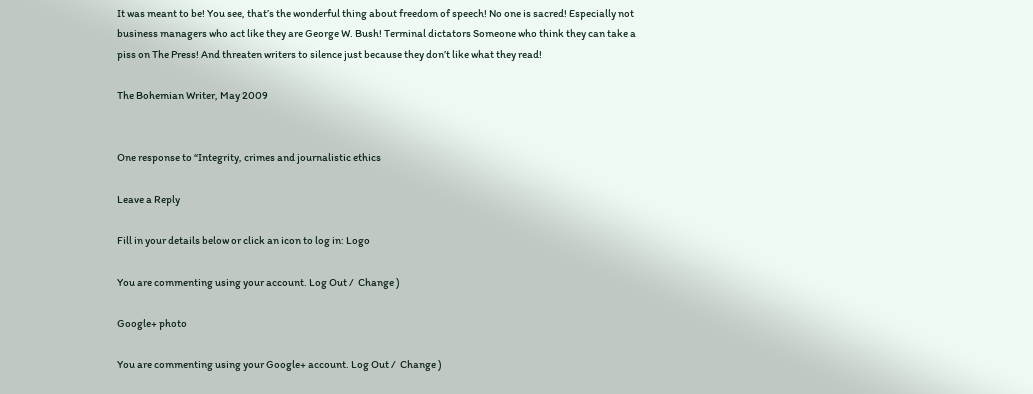It was meant to be! You see, that’s the wonderful thing about freedom of speech! No one is sacred! Especially not business managers who act like they are George W. Bush! Terminal dictators Someone who think they can take a piss on The Press! And threaten writers to silence just because they don’t like what they read!

The Bohemian Writer, May 2009


One response to “Integrity, crimes and journalistic ethics

Leave a Reply

Fill in your details below or click an icon to log in: Logo

You are commenting using your account. Log Out /  Change )

Google+ photo

You are commenting using your Google+ account. Log Out /  Change )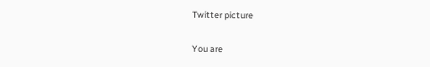Twitter picture

You are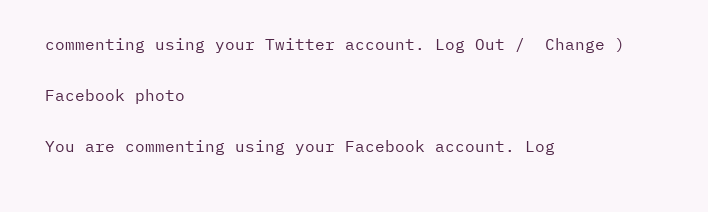commenting using your Twitter account. Log Out /  Change )

Facebook photo

You are commenting using your Facebook account. Log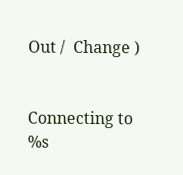Out /  Change )


Connecting to %s